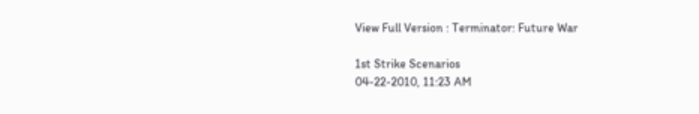View Full Version : Terminator: Future War

1st Strike Scenarios
04-22-2010, 11:23 AM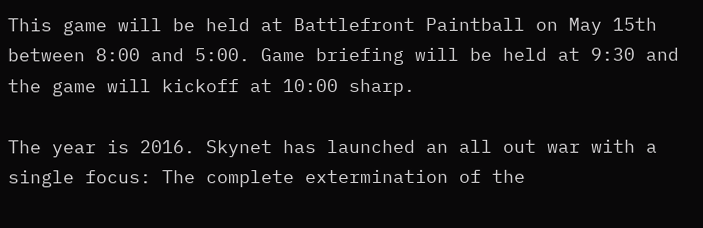This game will be held at Battlefront Paintball on May 15th between 8:00 and 5:00. Game briefing will be held at 9:30 and the game will kickoff at 10:00 sharp.

The year is 2016. Skynet has launched an all out war with a single focus: The complete extermination of the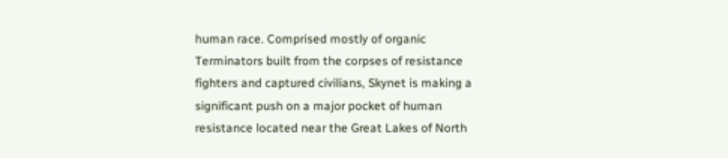human race. Comprised mostly of organic Terminators built from the corpses of resistance fighters and captured civilians, Skynet is making a significant push on a major pocket of human resistance located near the Great Lakes of North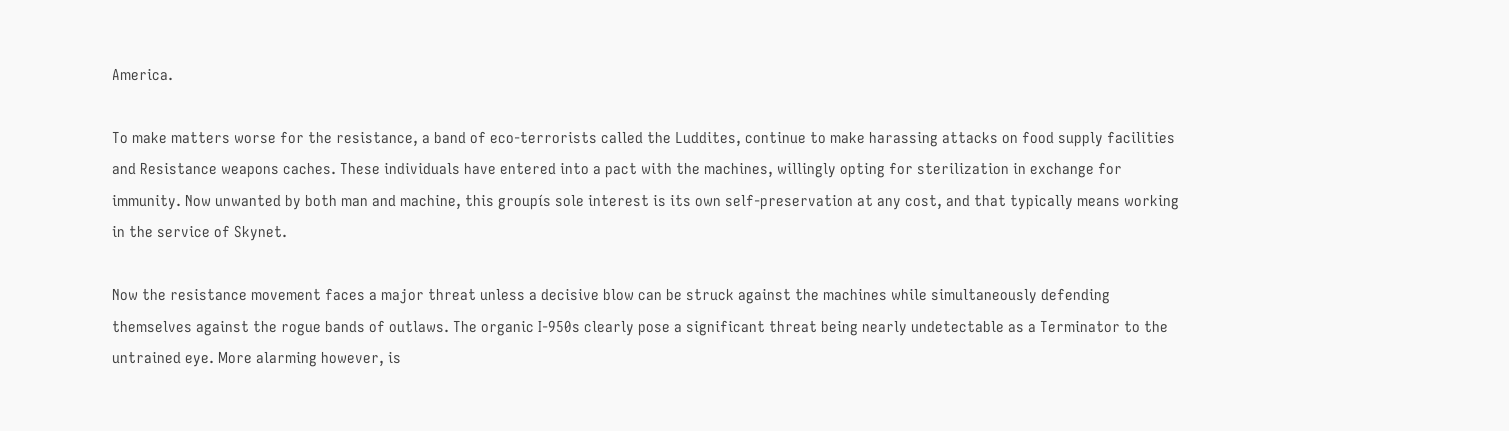America.

To make matters worse for the resistance, a band of eco-terrorists called the Luddites, continue to make harassing attacks on food supply facilities and Resistance weapons caches. These individuals have entered into a pact with the machines, willingly opting for sterilization in exchange for immunity. Now unwanted by both man and machine, this groupís sole interest is its own self-preservation at any cost, and that typically means working in the service of Skynet.

Now the resistance movement faces a major threat unless a decisive blow can be struck against the machines while simultaneously defending themselves against the rogue bands of outlaws. The organic I-950s clearly pose a significant threat being nearly undetectable as a Terminator to the untrained eye. More alarming however, is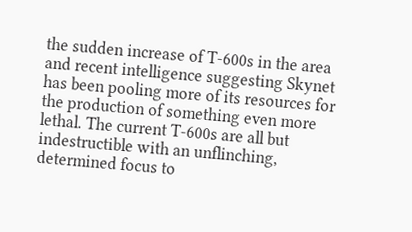the sudden increase of T-600s in the area and recent intelligence suggesting Skynet has been pooling more of its resources for the production of something even more lethal. The current T-600s are all but indestructible with an unflinching, determined focus to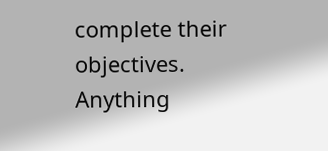complete their objectives. Anything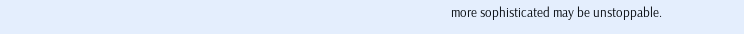more sophisticated may be unstoppable.